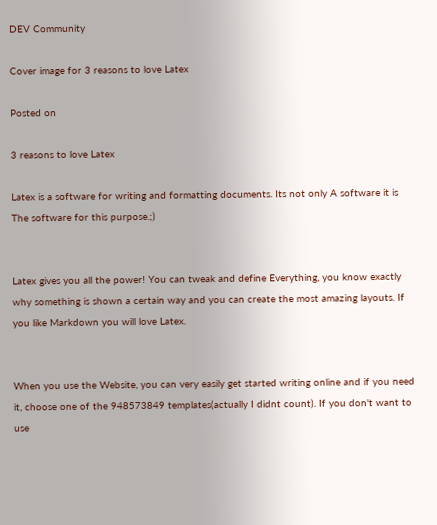DEV Community

Cover image for 3 reasons to love Latex

Posted on

3 reasons to love Latex

Latex is a software for writing and formatting documents. Its not only A software it is The software for this purpose.;)


Latex gives you all the power! You can tweak and define Everything, you know exactly why something is shown a certain way and you can create the most amazing layouts. If you like Markdown you will love Latex.


When you use the Website, you can very easily get started writing online and if you need it, choose one of the 948573849 templates(actually I didnt count). If you don't want to use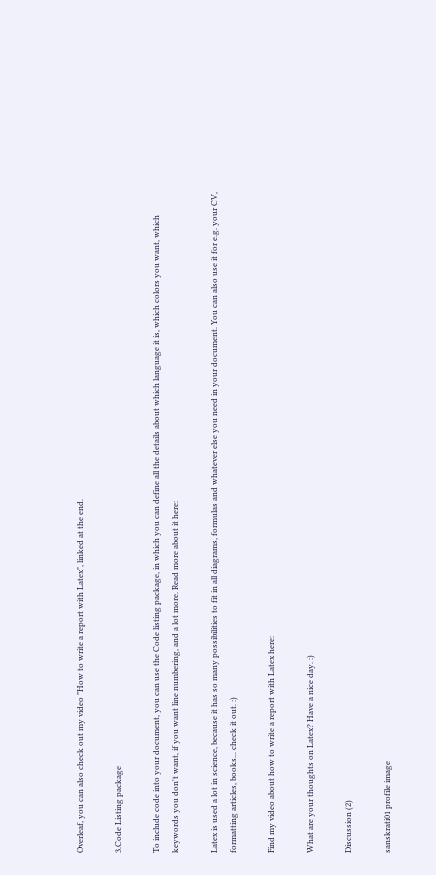Overleaf, you can also check out my video "How to write a report with Latex", linked at the end.

3.Code Listing package

To include code into your document, you can use the Code listing package, in which you can define all the details about which language it is, which colors you want, which keywords you don't want, if you want line numbering, and a lot more. Read more about it here:

Latex is used a lot in science, because it has so many possibilities to fit in all diagrams, formulas and whatever else you need in your document. You can also use it for e.g. your CV, formatting articles, books... check it out. :)

Find my video about how to write a report with Latex here:

What are your thoughts on Latex? Have a nice day. :)

Discussion (2)

sanskrati01 profile image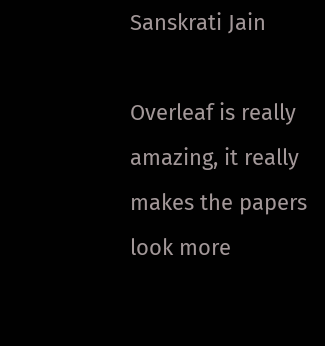Sanskrati Jain

Overleaf is really amazing, it really makes the papers look more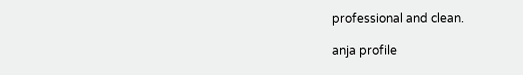professional and clean.

anja profile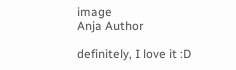image
Anja Author

definitely, I love it :D